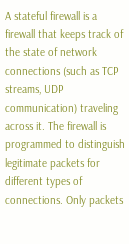A stateful firewall is a firewall that keeps track of the state of network connections (such as TCP streams, UDP communication) traveling across it. The firewall is programmed to distinguish legitimate packets for different types of connections. Only packets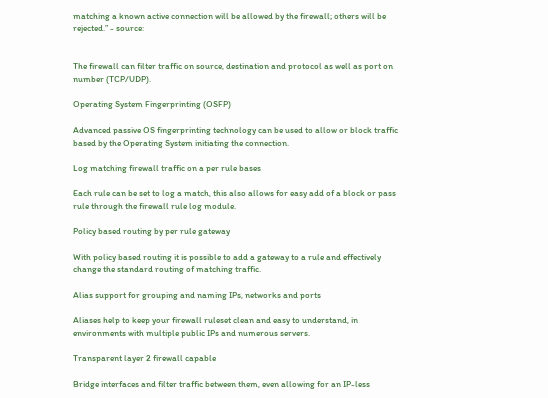matching a known active connection will be allowed by the firewall; others will be rejected.” - source:


The firewall can filter traffic on source, destination and protocol as well as port on number (TCP/UDP).

Operating System Fingerprinting (OSFP)

Advanced passive OS fingerprinting technology can be used to allow or block traffic based by the Operating System initiating the connection.

Log matching firewall traffic on a per rule bases

Each rule can be set to log a match, this also allows for easy add of a block or pass rule through the firewall rule log module.

Policy based routing by per rule gateway

With policy based routing it is possible to add a gateway to a rule and effectively change the standard routing of matching traffic.

Alias support for grouping and naming IPs, networks and ports

Aliases help to keep your firewall ruleset clean and easy to understand, in environments with multiple public IPs and numerous servers.

Transparent layer 2 firewall capable

Bridge interfaces and filter traffic between them, even allowing for an IP-less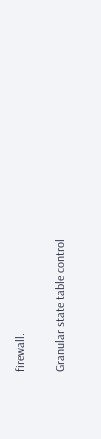firewall.

Granular state table control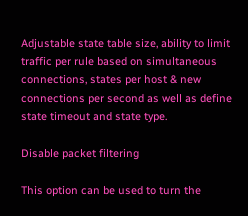Adjustable state table size, ability to limit traffic per rule based on simultaneous connections, states per host & new connections per second as well as define state timeout and state type.

Disable packet filtering

This option can be used to turn the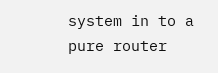system in to a pure router